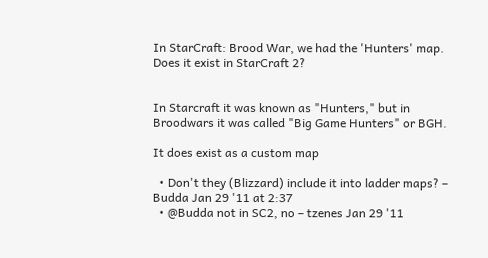In StarCraft: Brood War, we had the 'Hunters' map. Does it exist in StarCraft 2?


In Starcraft it was known as "Hunters," but in Broodwars it was called "Big Game Hunters" or BGH.

It does exist as a custom map

  • Don't they (Blizzard) include it into ladder maps? – Budda Jan 29 '11 at 2:37
  • @Budda not in SC2, no – tzenes Jan 29 '11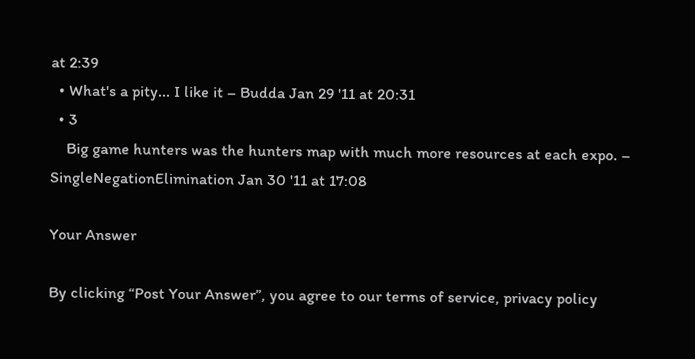at 2:39
  • What's a pity... I like it – Budda Jan 29 '11 at 20:31
  • 3
    Big game hunters was the hunters map with much more resources at each expo. – SingleNegationElimination Jan 30 '11 at 17:08

Your Answer

By clicking “Post Your Answer”, you agree to our terms of service, privacy policy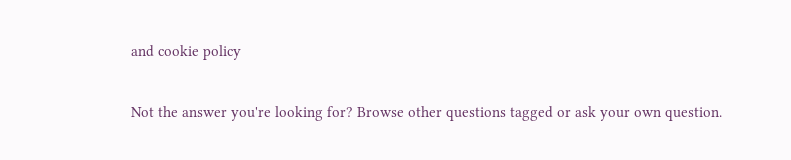and cookie policy

Not the answer you're looking for? Browse other questions tagged or ask your own question.